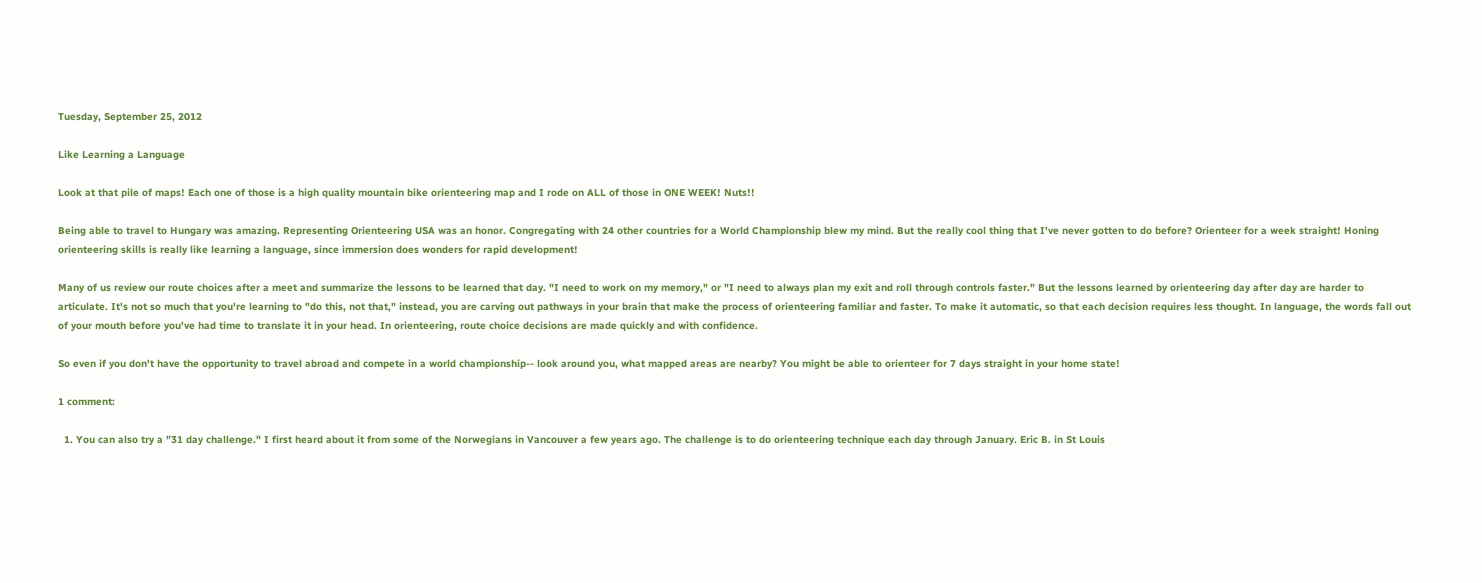Tuesday, September 25, 2012

Like Learning a Language

Look at that pile of maps! Each one of those is a high quality mountain bike orienteering map and I rode on ALL of those in ONE WEEK! Nuts!!

Being able to travel to Hungary was amazing. Representing Orienteering USA was an honor. Congregating with 24 other countries for a World Championship blew my mind. But the really cool thing that I've never gotten to do before? Orienteer for a week straight! Honing orienteering skills is really like learning a language, since immersion does wonders for rapid development!

Many of us review our route choices after a meet and summarize the lessons to be learned that day. "I need to work on my memory," or "I need to always plan my exit and roll through controls faster." But the lessons learned by orienteering day after day are harder to articulate. It's not so much that you're learning to "do this, not that," instead, you are carving out pathways in your brain that make the process of orienteering familiar and faster. To make it automatic, so that each decision requires less thought. In language, the words fall out of your mouth before you've had time to translate it in your head. In orienteering, route choice decisions are made quickly and with confidence.

So even if you don't have the opportunity to travel abroad and compete in a world championship-- look around you, what mapped areas are nearby? You might be able to orienteer for 7 days straight in your home state!

1 comment:

  1. You can also try a "31 day challenge." I first heard about it from some of the Norwegians in Vancouver a few years ago. The challenge is to do orienteering technique each day through January. Eric B. in St Louis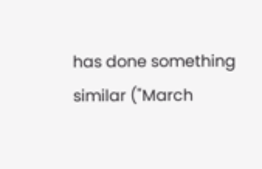has done something similar ("March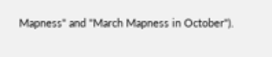Mapness" and "March Mapness in October").